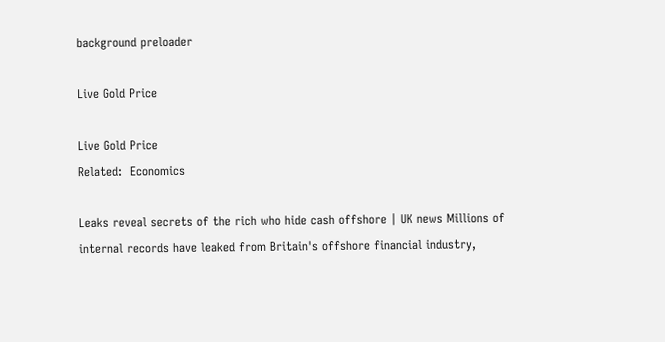background preloader

Live Gold Price

Live Gold Price
Related:  Economics

Leaks reveal secrets of the rich who hide cash offshore | UK news Millions of internal records have leaked from Britain's offshore financial industry,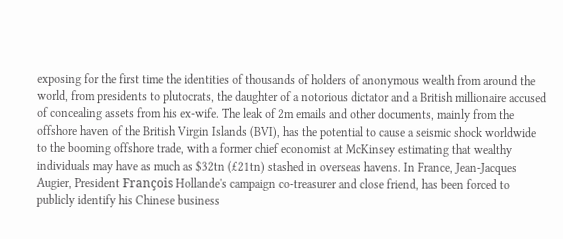exposing for the first time the identities of thousands of holders of anonymous wealth from around the world, from presidents to plutocrats, the daughter of a notorious dictator and a British millionaire accused of concealing assets from his ex-wife. The leak of 2m emails and other documents, mainly from the offshore haven of the British Virgin Islands (BVI), has the potential to cause a seismic shock worldwide to the booming offshore trade, with a former chief economist at McKinsey estimating that wealthy individuals may have as much as $32tn (£21tn) stashed in overseas havens. In France, Jean-Jacques Augier, President François Hollande's campaign co-treasurer and close friend, has been forced to publicly identify his Chinese business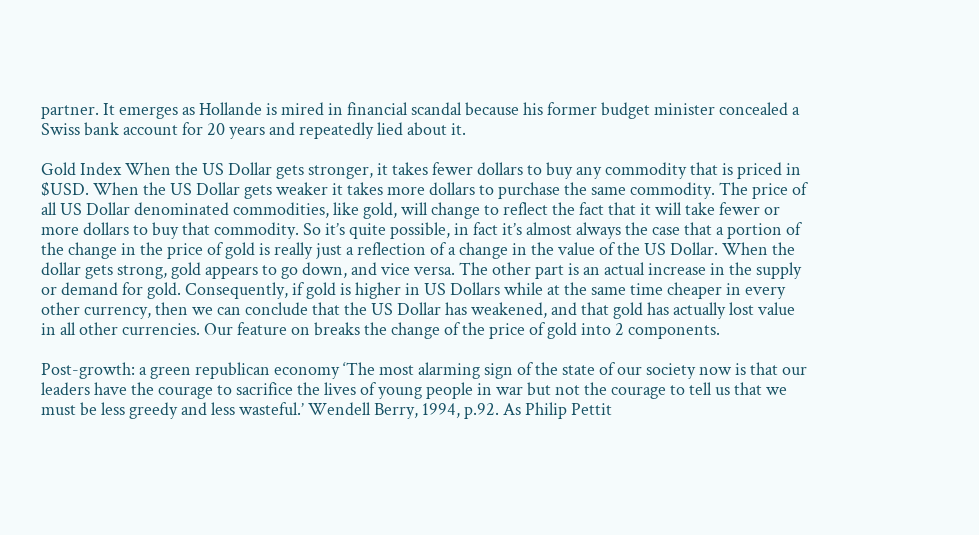partner. It emerges as Hollande is mired in financial scandal because his former budget minister concealed a Swiss bank account for 20 years and repeatedly lied about it.

Gold Index When the US Dollar gets stronger, it takes fewer dollars to buy any commodity that is priced in $USD. When the US Dollar gets weaker it takes more dollars to purchase the same commodity. The price of all US Dollar denominated commodities, like gold, will change to reflect the fact that it will take fewer or more dollars to buy that commodity. So it’s quite possible, in fact it’s almost always the case that a portion of the change in the price of gold is really just a reflection of a change in the value of the US Dollar. When the dollar gets strong, gold appears to go down, and vice versa. The other part is an actual increase in the supply or demand for gold. Consequently, if gold is higher in US Dollars while at the same time cheaper in every other currency, then we can conclude that the US Dollar has weakened, and that gold has actually lost value in all other currencies. Our feature on breaks the change of the price of gold into 2 components.

Post-growth: a green republican economy ‘The most alarming sign of the state of our society now is that our leaders have the courage to sacrifice the lives of young people in war but not the courage to tell us that we must be less greedy and less wasteful.’ Wendell Berry, 1994, p.92. As Philip Pettit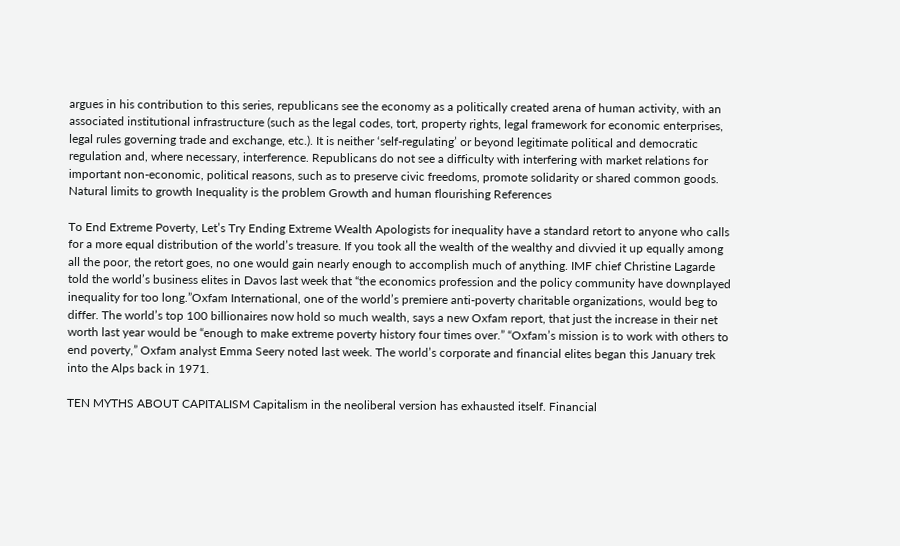argues in his contribution to this series, republicans see the economy as a politically created arena of human activity, with an associated institutional infrastructure (such as the legal codes, tort, property rights, legal framework for economic enterprises, legal rules governing trade and exchange, etc.). It is neither ‘self-regulating’ or beyond legitimate political and democratic regulation and, where necessary, interference. Republicans do not see a difficulty with interfering with market relations for important non-economic, political reasons, such as to preserve civic freedoms, promote solidarity or shared common goods. Natural limits to growth Inequality is the problem Growth and human flourishing References

To End Extreme Poverty, Let’s Try Ending Extreme Wealth Apologists for inequality have a standard retort to anyone who calls for a more equal distribution of the world’s treasure. If you took all the wealth of the wealthy and divvied it up equally among all the poor, the retort goes, no one would gain nearly enough to accomplish much of anything. IMF chief Christine Lagarde told the world’s business elites in Davos last week that “the economics profession and the policy community have downplayed inequality for too long.”Oxfam International, one of the world’s premiere anti-poverty charitable organizations, would beg to differ. The world’s top 100 billionaires now hold so much wealth, says a new Oxfam report, that just the increase in their net worth last year would be “enough to make extreme poverty history four times over.” “Oxfam’s mission is to work with others to end poverty,” Oxfam analyst Emma Seery noted last week. The world’s corporate and financial elites began this January trek into the Alps back in 1971.

TEN MYTHS ABOUT CAPITALISM Capitalism in the neoliberal version has exhausted itself. Financial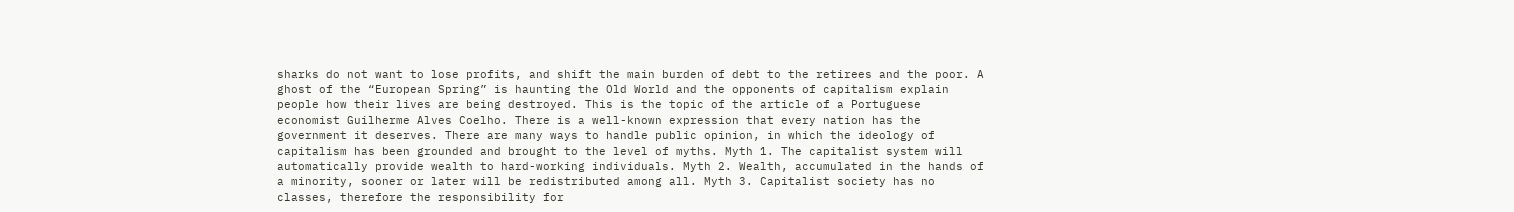sharks do not want to lose profits, and shift the main burden of debt to the retirees and the poor. A ghost of the “European Spring” is haunting the Old World and the opponents of capitalism explain people how their lives are being destroyed. This is the topic of the article of a Portuguese economist Guilherme Alves Coelho. There is a well-known expression that every nation has the government it deserves. There are many ways to handle public opinion, in which the ideology of capitalism has been grounded and brought to the level of myths. Myth 1. The capitalist system will automatically provide wealth to hard-working individuals. Myth 2. Wealth, accumulated in the hands of a minority, sooner or later will be redistributed among all. Myth 3. Capitalist society has no classes, therefore the responsibility for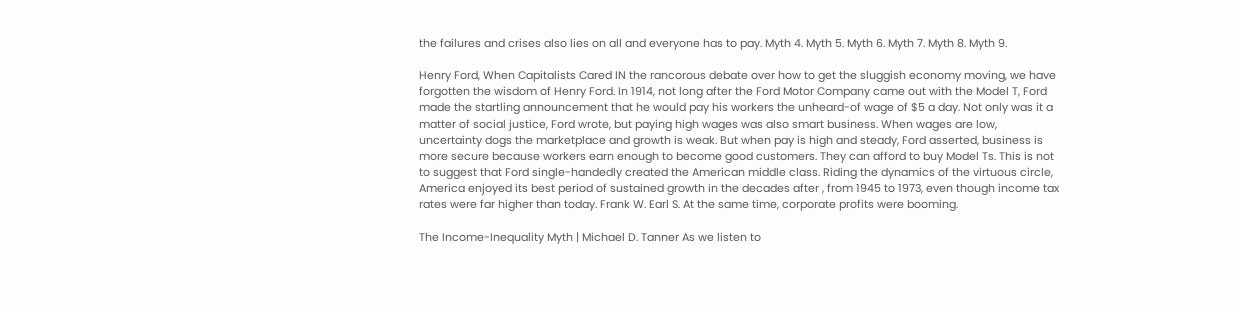the failures and crises also lies on all and everyone has to pay. Myth 4. Myth 5. Myth 6. Myth 7. Myth 8. Myth 9.

Henry Ford, When Capitalists Cared IN the rancorous debate over how to get the sluggish economy moving, we have forgotten the wisdom of Henry Ford. In 1914, not long after the Ford Motor Company came out with the Model T, Ford made the startling announcement that he would pay his workers the unheard-of wage of $5 a day. Not only was it a matter of social justice, Ford wrote, but paying high wages was also smart business. When wages are low, uncertainty dogs the marketplace and growth is weak. But when pay is high and steady, Ford asserted, business is more secure because workers earn enough to become good customers. They can afford to buy Model Ts. This is not to suggest that Ford single-handedly created the American middle class. Riding the dynamics of the virtuous circle, America enjoyed its best period of sustained growth in the decades after , from 1945 to 1973, even though income tax rates were far higher than today. Frank W. Earl S. At the same time, corporate profits were booming.

The Income-Inequality Myth | Michael D. Tanner As we listen to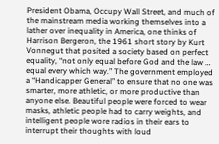President Obama, Occupy Wall Street, and much of the mainstream media working themselves into a lather over inequality in America, one thinks of Harrison Bergeron, the 1961 short story by Kurt Vonnegut that posited a society based on perfect equality, “not only equal before God and the law … equal every which way.” The government employed a “Handicapper General” to ensure that no one was smarter, more athletic, or more productive than anyone else. Beautiful people were forced to wear masks, athletic people had to carry weights, and intelligent people wore radios in their ears to interrupt their thoughts with loud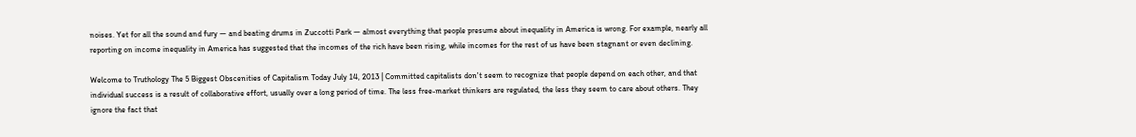noises. Yet for all the sound and fury — and beating drums in Zuccotti Park — almost everything that people presume about inequality in America is wrong. For example, nearly all reporting on income inequality in America has suggested that the incomes of the rich have been rising, while incomes for the rest of us have been stagnant or even declining.

Welcome to Truthology The 5 Biggest Obscenities of Capitalism Today July 14, 2013 | Committed capitalists don't seem to recognize that people depend on each other, and that individual success is a result of collaborative effort, usually over a long period of time. The less free-market thinkers are regulated, the less they seem to care about others. They ignore the fact that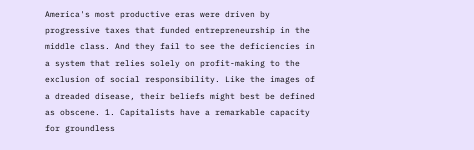America's most productive eras were driven by progressive taxes that funded entrepreneurship in the middle class. And they fail to see the deficiencies in a system that relies solely on profit-making to the exclusion of social responsibility. Like the images of a dreaded disease, their beliefs might best be defined as obscene. 1. Capitalists have a remarkable capacity for groundless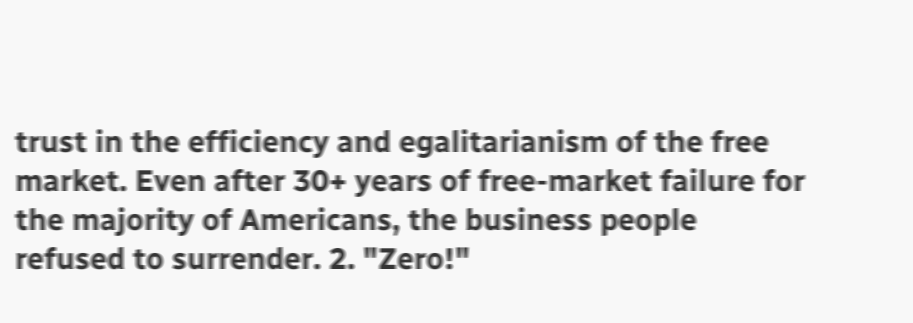trust in the efficiency and egalitarianism of the free market. Even after 30+ years of free-market failure for the majority of Americans, the business people refused to surrender. 2. "Zero!"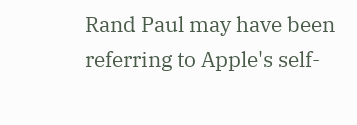Rand Paul may have been referring to Apple's self-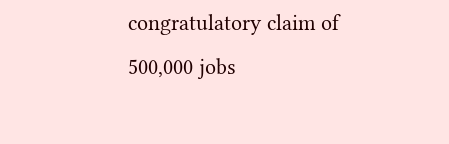congratulatory claim of 500,000 jobs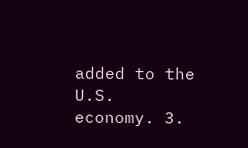added to the U.S. economy. 3.